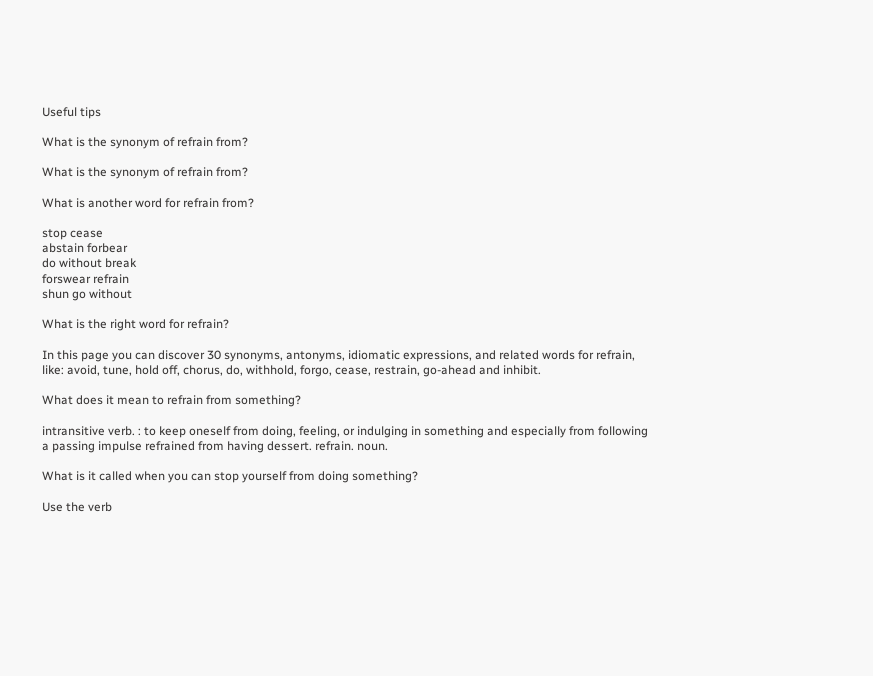Useful tips

What is the synonym of refrain from?

What is the synonym of refrain from?

What is another word for refrain from?

stop cease
abstain forbear
do without break
forswear refrain
shun go without

What is the right word for refrain?

In this page you can discover 30 synonyms, antonyms, idiomatic expressions, and related words for refrain, like: avoid, tune, hold off, chorus, do, withhold, forgo, cease, restrain, go-ahead and inhibit.

What does it mean to refrain from something?

intransitive verb. : to keep oneself from doing, feeling, or indulging in something and especially from following a passing impulse refrained from having dessert. refrain. noun.

What is it called when you can stop yourself from doing something?

Use the verb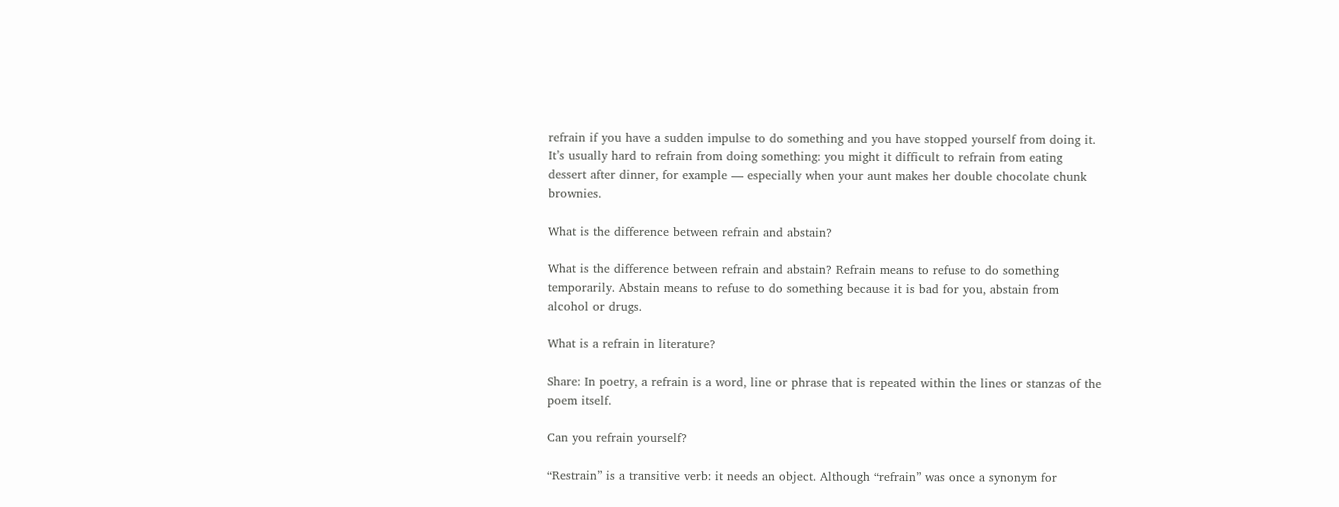refrain if you have a sudden impulse to do something and you have stopped yourself from doing it. It’s usually hard to refrain from doing something: you might it difficult to refrain from eating dessert after dinner, for example — especially when your aunt makes her double chocolate chunk brownies.

What is the difference between refrain and abstain?

What is the difference between refrain and abstain? Refrain means to refuse to do something temporarily. Abstain means to refuse to do something because it is bad for you, abstain from alcohol or drugs.

What is a refrain in literature?

Share: In poetry, a refrain is a word, line or phrase that is repeated within the lines or stanzas of the poem itself.

Can you refrain yourself?

“Restrain” is a transitive verb: it needs an object. Although “refrain” was once a synonym for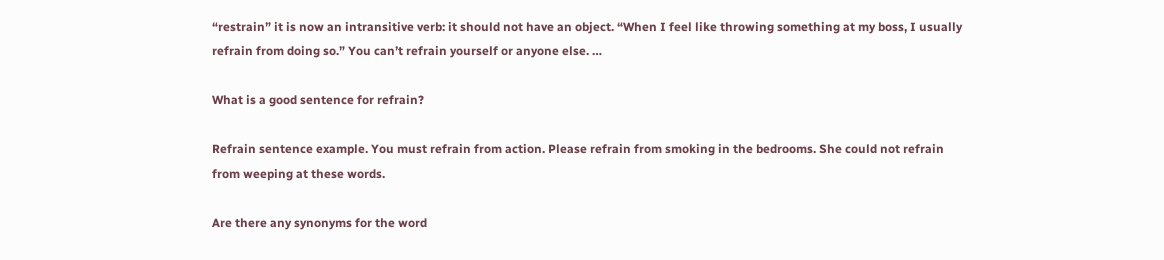“restrain” it is now an intransitive verb: it should not have an object. “When I feel like throwing something at my boss, I usually refrain from doing so.” You can’t refrain yourself or anyone else. …

What is a good sentence for refrain?

Refrain sentence example. You must refrain from action. Please refrain from smoking in the bedrooms. She could not refrain from weeping at these words.

Are there any synonyms for the word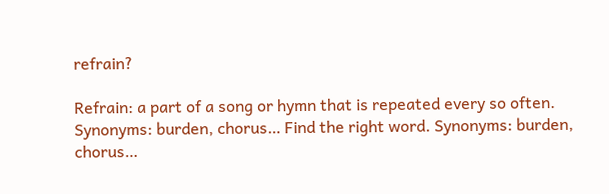refrain?

Refrain: a part of a song or hymn that is repeated every so often. Synonyms: burden, chorus… Find the right word. Synonyms: burden, chorus…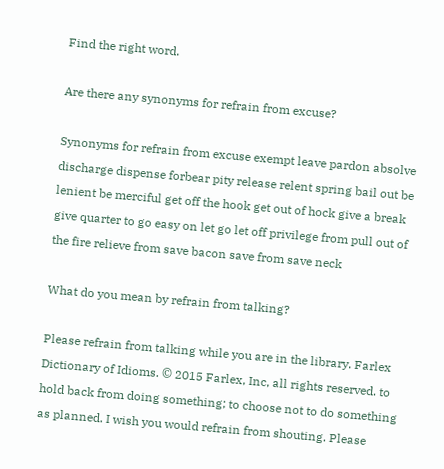Find the right word.

Are there any synonyms for refrain from excuse?

Synonyms for refrain from excuse exempt leave pardon absolve discharge dispense forbear pity release relent spring bail out be lenient be merciful get off the hook get out of hock give a break give quarter to go easy on let go let off privilege from pull out of the fire relieve from save bacon save from save neck

What do you mean by refrain from talking?

Please refrain from talking while you are in the library. Farlex Dictionary of Idioms. © 2015 Farlex, Inc, all rights reserved. to hold back from doing something; to choose not to do something as planned. I wish you would refrain from shouting. Please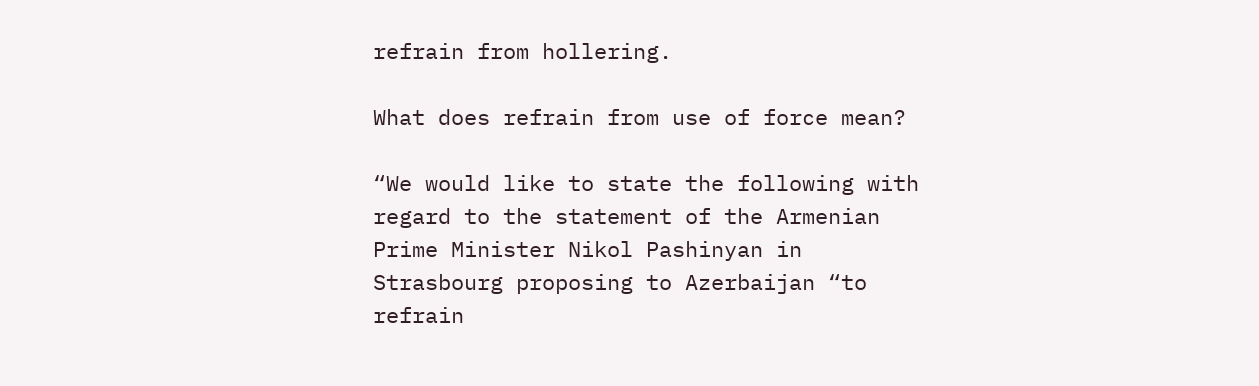refrain from hollering.

What does refrain from use of force mean?

“We would like to state the following with regard to the statement of the Armenian Prime Minister Nikol Pashinyan in Strasbourg proposing to Azerbaijan “to refrain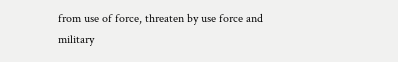from use of force, threaten by use force and military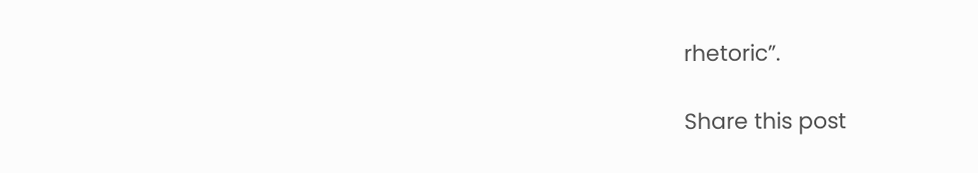rhetoric”.

Share this post